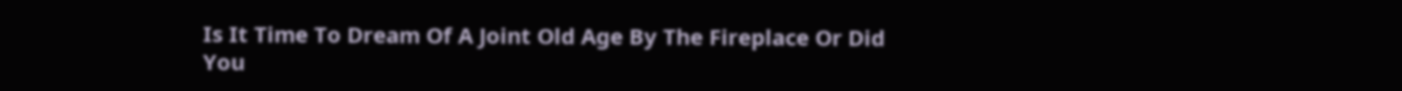Is It Time To Dream Of A Joint Old Age By The Fireplace Or Did You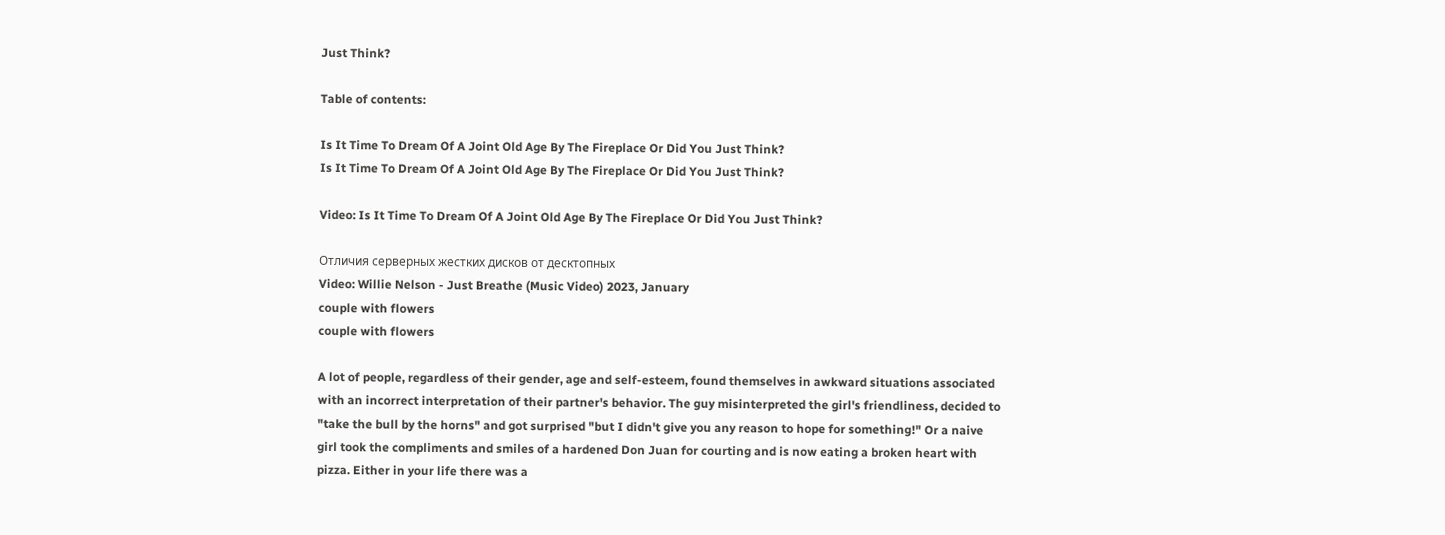Just Think?

Table of contents:

Is It Time To Dream Of A Joint Old Age By The Fireplace Or Did You Just Think?
Is It Time To Dream Of A Joint Old Age By The Fireplace Or Did You Just Think?

Video: Is It Time To Dream Of A Joint Old Age By The Fireplace Or Did You Just Think?

Отличия серверных жестких дисков от десктопных
Video: Willie Nelson - Just Breathe (Music Video) 2023, January
couple with flowers
couple with flowers

A lot of people, regardless of their gender, age and self-esteem, found themselves in awkward situations associated with an incorrect interpretation of their partner's behavior. The guy misinterpreted the girl's friendliness, decided to "take the bull by the horns" and got surprised "but I didn't give you any reason to hope for something!" Or a naive girl took the compliments and smiles of a hardened Don Juan for courting and is now eating a broken heart with pizza. Either in your life there was a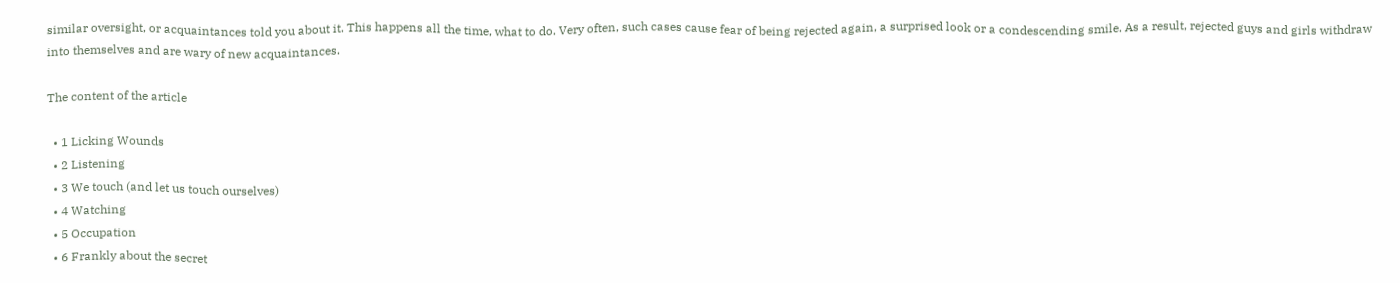similar oversight, or acquaintances told you about it. This happens all the time, what to do. Very often, such cases cause fear of being rejected again, a surprised look or a condescending smile. As a result, rejected guys and girls withdraw into themselves and are wary of new acquaintances.

The content of the article

  • 1 Licking Wounds
  • 2 Listening
  • 3 We touch (and let us touch ourselves)
  • 4 Watching
  • 5 Occupation
  • 6 Frankly about the secret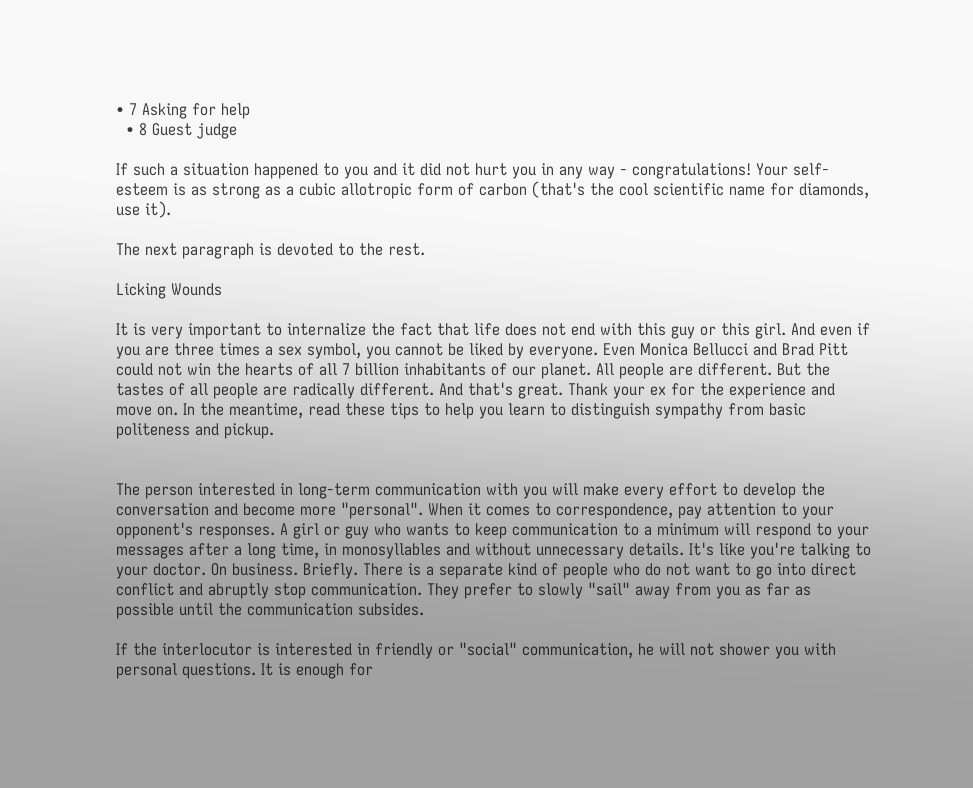• 7 Asking for help
  • 8 Guest judge

If such a situation happened to you and it did not hurt you in any way - congratulations! Your self-esteem is as strong as a cubic allotropic form of carbon (that's the cool scientific name for diamonds, use it).

The next paragraph is devoted to the rest.

Licking Wounds

It is very important to internalize the fact that life does not end with this guy or this girl. And even if you are three times a sex symbol, you cannot be liked by everyone. Even Monica Bellucci and Brad Pitt could not win the hearts of all 7 billion inhabitants of our planet. All people are different. But the tastes of all people are radically different. And that's great. Thank your ex for the experience and move on. In the meantime, read these tips to help you learn to distinguish sympathy from basic politeness and pickup.


The person interested in long-term communication with you will make every effort to develop the conversation and become more "personal". When it comes to correspondence, pay attention to your opponent's responses. A girl or guy who wants to keep communication to a minimum will respond to your messages after a long time, in monosyllables and without unnecessary details. It's like you're talking to your doctor. On business. Briefly. There is a separate kind of people who do not want to go into direct conflict and abruptly stop communication. They prefer to slowly "sail" away from you as far as possible until the communication subsides.

If the interlocutor is interested in friendly or "social" communication, he will not shower you with personal questions. It is enough for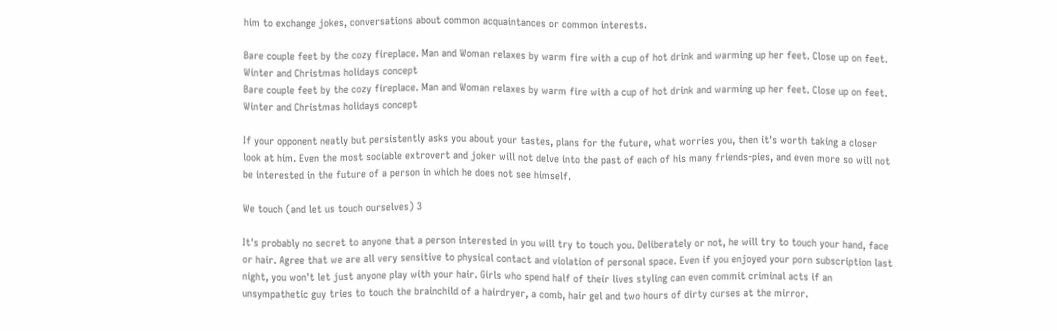him to exchange jokes, conversations about common acquaintances or common interests.

Bare couple feet by the cozy fireplace. Man and Woman relaxes by warm fire with a cup of hot drink and warming up her feet. Close up on feet. Winter and Christmas holidays concept
Bare couple feet by the cozy fireplace. Man and Woman relaxes by warm fire with a cup of hot drink and warming up her feet. Close up on feet. Winter and Christmas holidays concept

If your opponent neatly but persistently asks you about your tastes, plans for the future, what worries you, then it's worth taking a closer look at him. Even the most sociable extrovert and joker will not delve into the past of each of his many friends-pies, and even more so will not be interested in the future of a person in which he does not see himself.

We touch (and let us touch ourselves) 3

It's probably no secret to anyone that a person interested in you will try to touch you. Deliberately or not, he will try to touch your hand, face or hair. Agree that we are all very sensitive to physical contact and violation of personal space. Even if you enjoyed your porn subscription last night, you won't let just anyone play with your hair. Girls who spend half of their lives styling can even commit criminal acts if an unsympathetic guy tries to touch the brainchild of a hairdryer, a comb, hair gel and two hours of dirty curses at the mirror.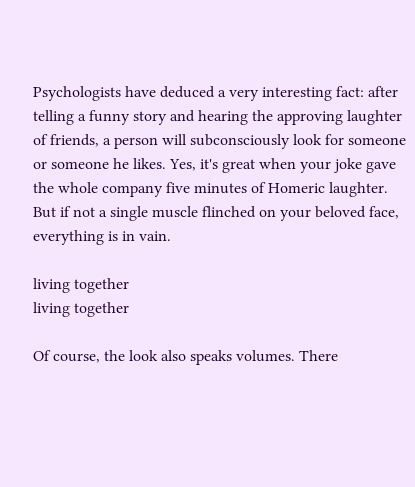Psychologists have deduced a very interesting fact: after telling a funny story and hearing the approving laughter of friends, a person will subconsciously look for someone or someone he likes. Yes, it's great when your joke gave the whole company five minutes of Homeric laughter. But if not a single muscle flinched on your beloved face, everything is in vain.

living together
living together

Of course, the look also speaks volumes. There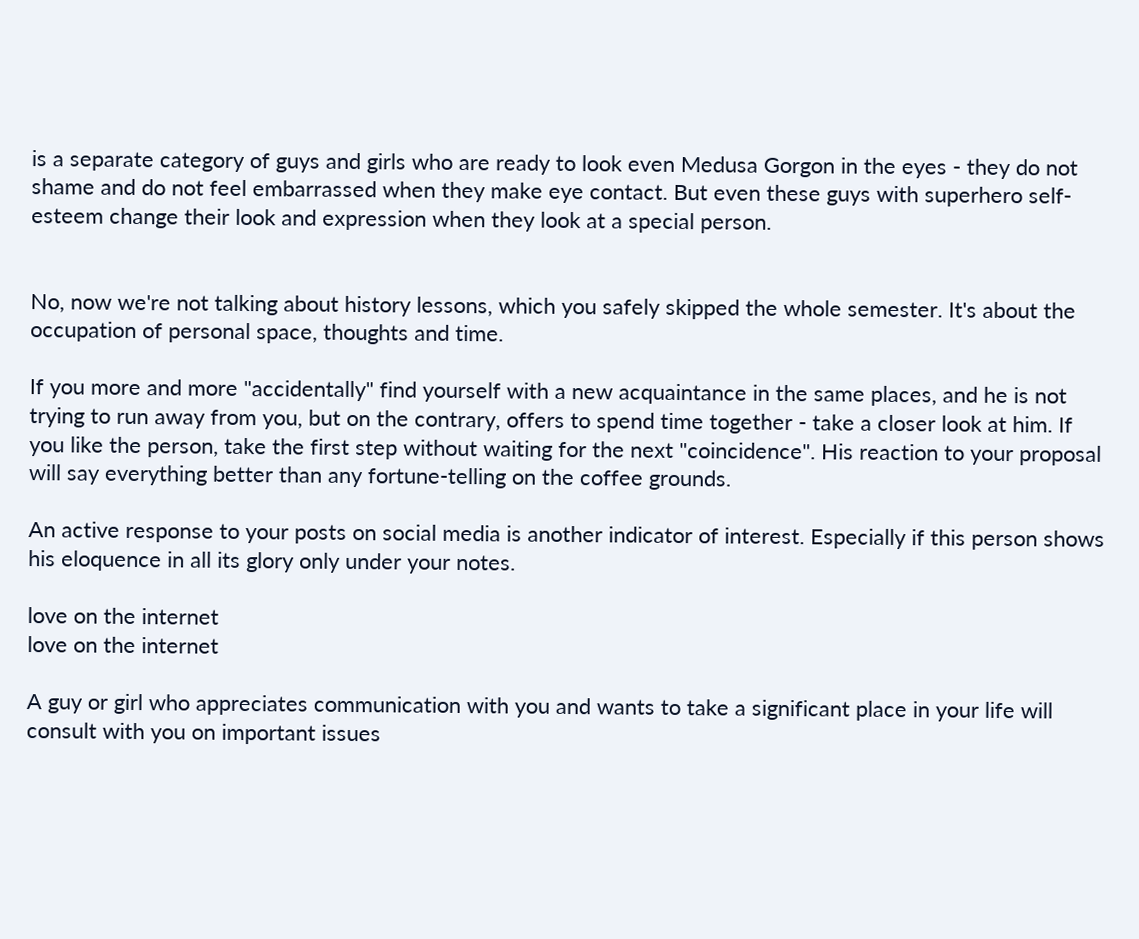is a separate category of guys and girls who are ready to look even Medusa Gorgon in the eyes - they do not shame and do not feel embarrassed when they make eye contact. But even these guys with superhero self-esteem change their look and expression when they look at a special person.


No, now we're not talking about history lessons, which you safely skipped the whole semester. It's about the occupation of personal space, thoughts and time.

If you more and more "accidentally" find yourself with a new acquaintance in the same places, and he is not trying to run away from you, but on the contrary, offers to spend time together - take a closer look at him. If you like the person, take the first step without waiting for the next "coincidence". His reaction to your proposal will say everything better than any fortune-telling on the coffee grounds.

An active response to your posts on social media is another indicator of interest. Especially if this person shows his eloquence in all its glory only under your notes.

love on the internet
love on the internet

A guy or girl who appreciates communication with you and wants to take a significant place in your life will consult with you on important issues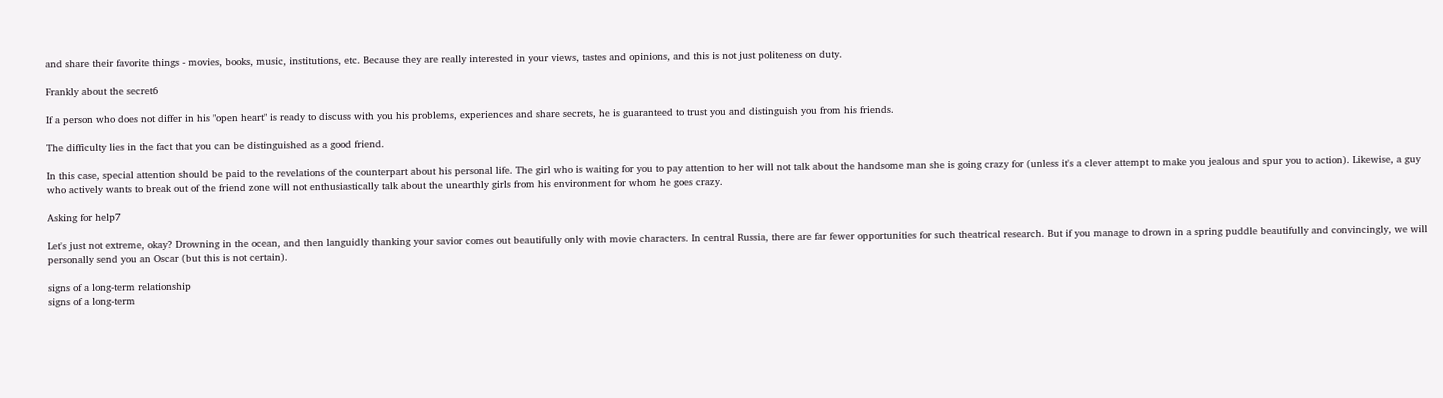and share their favorite things - movies, books, music, institutions, etc. Because they are really interested in your views, tastes and opinions, and this is not just politeness on duty.

Frankly about the secret6

If a person who does not differ in his "open heart" is ready to discuss with you his problems, experiences and share secrets, he is guaranteed to trust you and distinguish you from his friends.

The difficulty lies in the fact that you can be distinguished as a good friend.

In this case, special attention should be paid to the revelations of the counterpart about his personal life. The girl who is waiting for you to pay attention to her will not talk about the handsome man she is going crazy for (unless it's a clever attempt to make you jealous and spur you to action). Likewise, a guy who actively wants to break out of the friend zone will not enthusiastically talk about the unearthly girls from his environment for whom he goes crazy.

Asking for help7

Let's just not extreme, okay? Drowning in the ocean, and then languidly thanking your savior comes out beautifully only with movie characters. In central Russia, there are far fewer opportunities for such theatrical research. But if you manage to drown in a spring puddle beautifully and convincingly, we will personally send you an Oscar (but this is not certain).

signs of a long-term relationship
signs of a long-term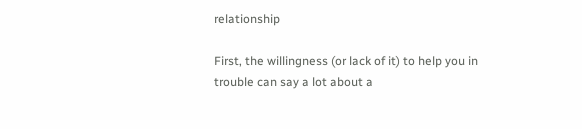relationship

First, the willingness (or lack of it) to help you in trouble can say a lot about a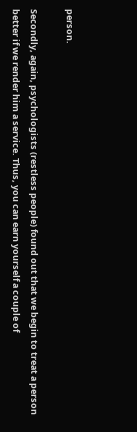person.

Secondly, again, psychologists (restless people) found out that we begin to treat a person better if we render him a service. Thus, you can earn yourself a couple of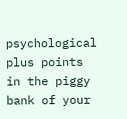psychological plus points in the piggy bank of your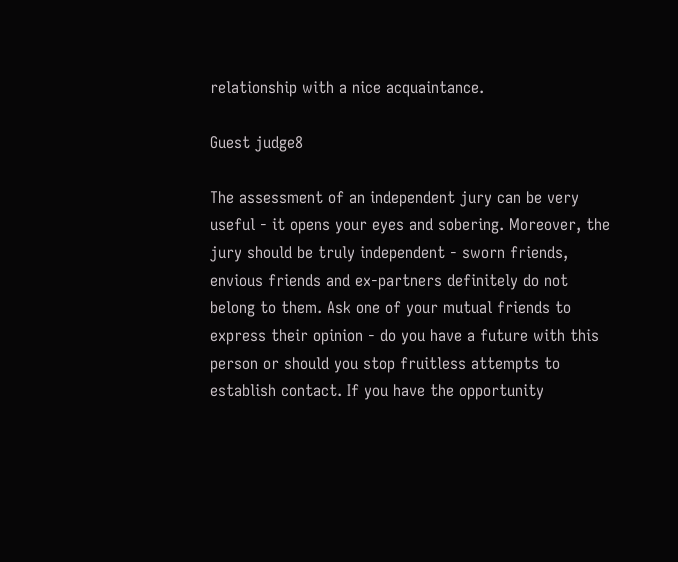relationship with a nice acquaintance.

Guest judge8

The assessment of an independent jury can be very useful - it opens your eyes and sobering. Moreover, the jury should be truly independent - sworn friends, envious friends and ex-partners definitely do not belong to them. Ask one of your mutual friends to express their opinion - do you have a future with this person or should you stop fruitless attempts to establish contact. If you have the opportunity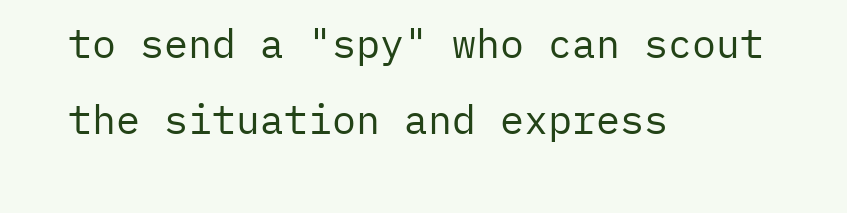to send a "spy" who can scout the situation and express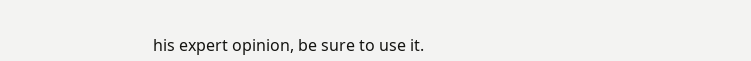his expert opinion, be sure to use it.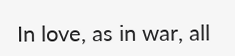In love, as in war, all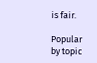is fair.

Popular by topic